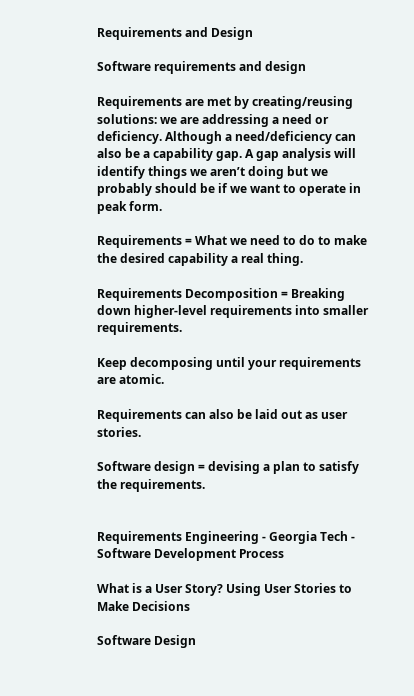Requirements and Design

Software requirements and design

Requirements are met by creating/reusing solutions: we are addressing a need or deficiency. Although a need/deficiency can also be a capability gap. A gap analysis will identify things we aren’t doing but we probably should be if we want to operate in peak form.

Requirements = What we need to do to make the desired capability a real thing.

Requirements Decomposition = Breaking down higher-level requirements into smaller requirements.

Keep decomposing until your requirements are atomic.

Requirements can also be laid out as user stories.

Software design = devising a plan to satisfy the requirements.


Requirements Engineering - Georgia Tech - Software Development Process

What is a User Story? Using User Stories to Make Decisions

Software Design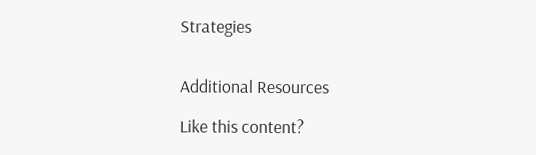Strategies


Additional Resources

Like this content?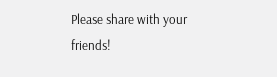Please share with your friends!